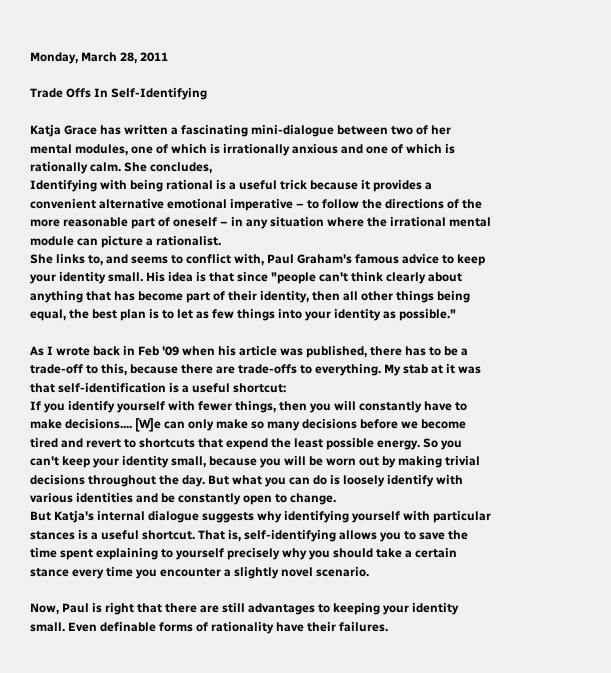Monday, March 28, 2011

Trade Offs In Self-Identifying

Katja Grace has written a fascinating mini-dialogue between two of her mental modules, one of which is irrationally anxious and one of which is rationally calm. She concludes,
Identifying with being rational is a useful trick because it provides a convenient alternative emotional imperative – to follow the directions of the more reasonable part of oneself – in any situation where the irrational mental module can picture a rationalist.
She links to, and seems to conflict with, Paul Graham's famous advice to keep your identity small. His idea is that since "people can't think clearly about anything that has become part of their identity, then all other things being equal, the best plan is to let as few things into your identity as possible."

As I wrote back in Feb '09 when his article was published, there has to be a trade-off to this, because there are trade-offs to everything. My stab at it was that self-identification is a useful shortcut:
If you identify yourself with fewer things, then you will constantly have to make decisions.... [W]e can only make so many decisions before we become tired and revert to shortcuts that expend the least possible energy. So you can't keep your identity small, because you will be worn out by making trivial decisions throughout the day. But what you can do is loosely identify with various identities and be constantly open to change.
But Katja's internal dialogue suggests why identifying yourself with particular stances is a useful shortcut. That is, self-identifying allows you to save the time spent explaining to yourself precisely why you should take a certain stance every time you encounter a slightly novel scenario.

Now, Paul is right that there are still advantages to keeping your identity small. Even definable forms of rationality have their failures.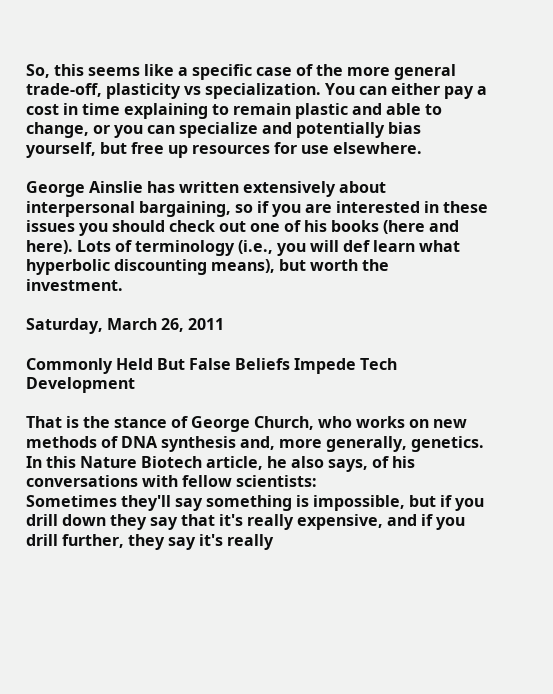So, this seems like a specific case of the more general trade-off, plasticity vs specialization. You can either pay a cost in time explaining to remain plastic and able to change, or you can specialize and potentially bias yourself, but free up resources for use elsewhere.

George Ainslie has written extensively about interpersonal bargaining, so if you are interested in these issues you should check out one of his books (here and here). Lots of terminology (i.e., you will def learn what hyperbolic discounting means), but worth the investment.

Saturday, March 26, 2011

Commonly Held But False Beliefs Impede Tech Development

That is the stance of George Church, who works on new methods of DNA synthesis and, more generally, genetics. In this Nature Biotech article, he also says, of his conversations with fellow scientists:
Sometimes they'll say something is impossible, but if you drill down they say that it's really expensive, and if you drill further, they say it's really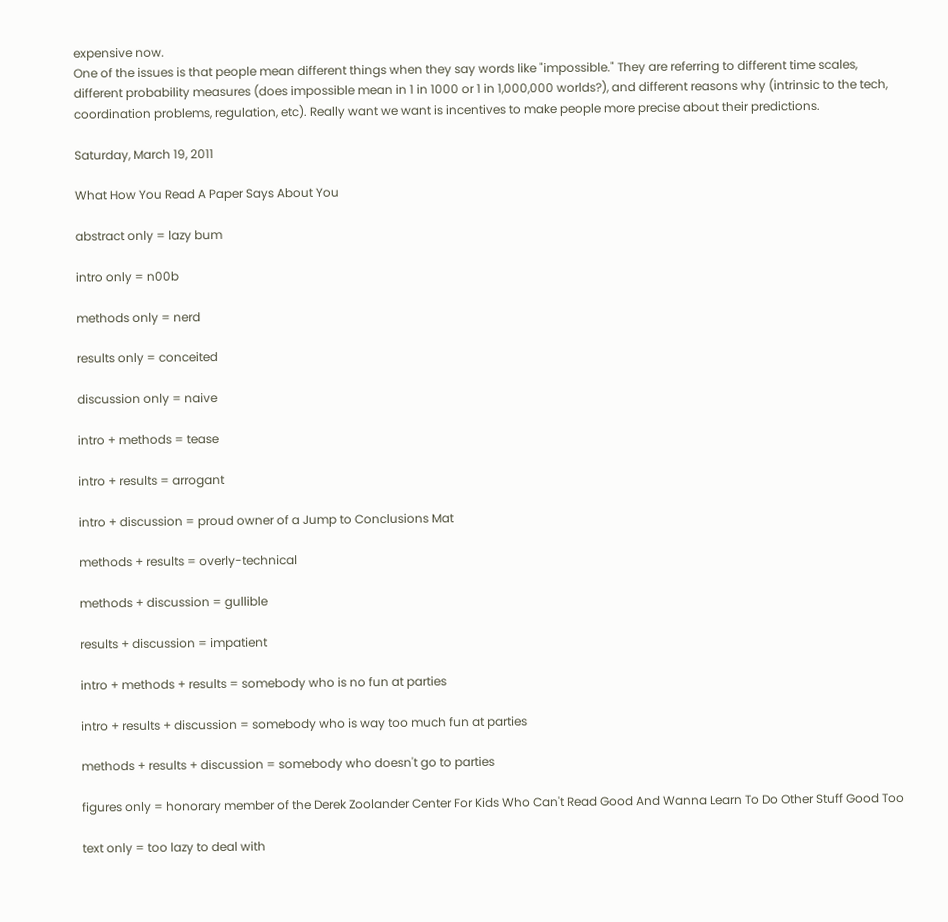expensive now.
One of the issues is that people mean different things when they say words like "impossible." They are referring to different time scales, different probability measures (does impossible mean in 1 in 1000 or 1 in 1,000,000 worlds?), and different reasons why (intrinsic to the tech, coordination problems, regulation, etc). Really want we want is incentives to make people more precise about their predictions.

Saturday, March 19, 2011

What How You Read A Paper Says About You

abstract only = lazy bum

intro only = n00b

methods only = nerd

results only = conceited

discussion only = naive

intro + methods = tease

intro + results = arrogant

intro + discussion = proud owner of a Jump to Conclusions Mat

methods + results = overly-technical

methods + discussion = gullible

results + discussion = impatient

intro + methods + results = somebody who is no fun at parties

intro + results + discussion = somebody who is way too much fun at parties

methods + results + discussion = somebody who doesn't go to parties

figures only = honorary member of the Derek Zoolander Center For Kids Who Can't Read Good And Wanna Learn To Do Other Stuff Good Too

text only = too lazy to deal with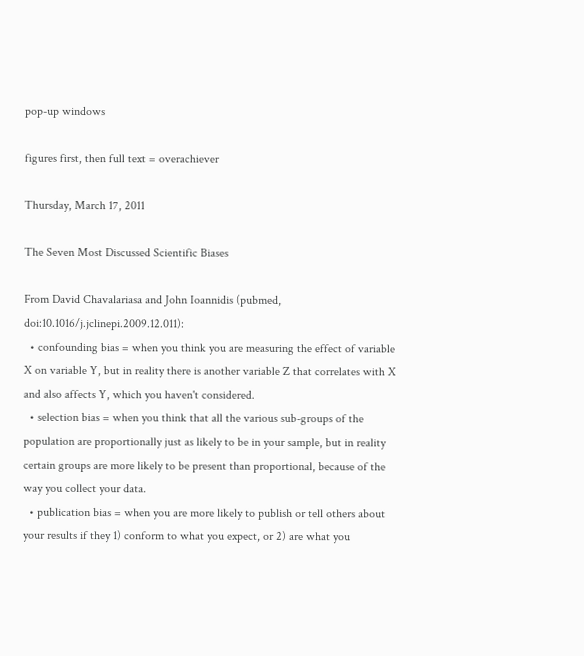pop-up windows

figures first, then full text = overachiever

Thursday, March 17, 2011

The Seven Most Discussed Scientific Biases

From David Chavalariasa and John Ioannidis (pubmed, doi:10.1016/j.jclinepi.2009.12.011):
  • confounding bias = when you think you are measuring the effect of variable X on variable Y, but in reality there is another variable Z that correlates with X and also affects Y, which you haven't considered.
  • selection bias = when you think that all the various sub-groups of the population are proportionally just as likely to be in your sample, but in reality certain groups are more likely to be present than proportional, because of the way you collect your data.
  • publication bias = when you are more likely to publish or tell others about your results if they 1) conform to what you expect, or 2) are what you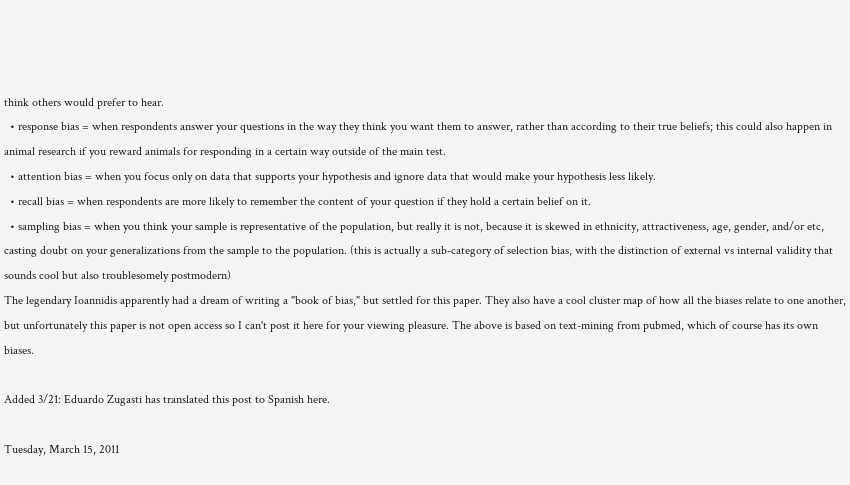think others would prefer to hear.
  • response bias = when respondents answer your questions in the way they think you want them to answer, rather than according to their true beliefs; this could also happen in animal research if you reward animals for responding in a certain way outside of the main test.
  • attention bias = when you focus only on data that supports your hypothesis and ignore data that would make your hypothesis less likely.
  • recall bias = when respondents are more likely to remember the content of your question if they hold a certain belief on it.
  • sampling bias = when you think your sample is representative of the population, but really it is not, because it is skewed in ethnicity, attractiveness, age, gender, and/or etc, casting doubt on your generalizations from the sample to the population. (this is actually a sub-category of selection bias, with the distinction of external vs internal validity that sounds cool but also troublesomely postmodern)
The legendary Ioannidis apparently had a dream of writing a "book of bias," but settled for this paper. They also have a cool cluster map of how all the biases relate to one another, but unfortunately this paper is not open access so I can't post it here for your viewing pleasure. The above is based on text-mining from pubmed, which of course has its own biases.

Added 3/21: Eduardo Zugasti has translated this post to Spanish here.

Tuesday, March 15, 2011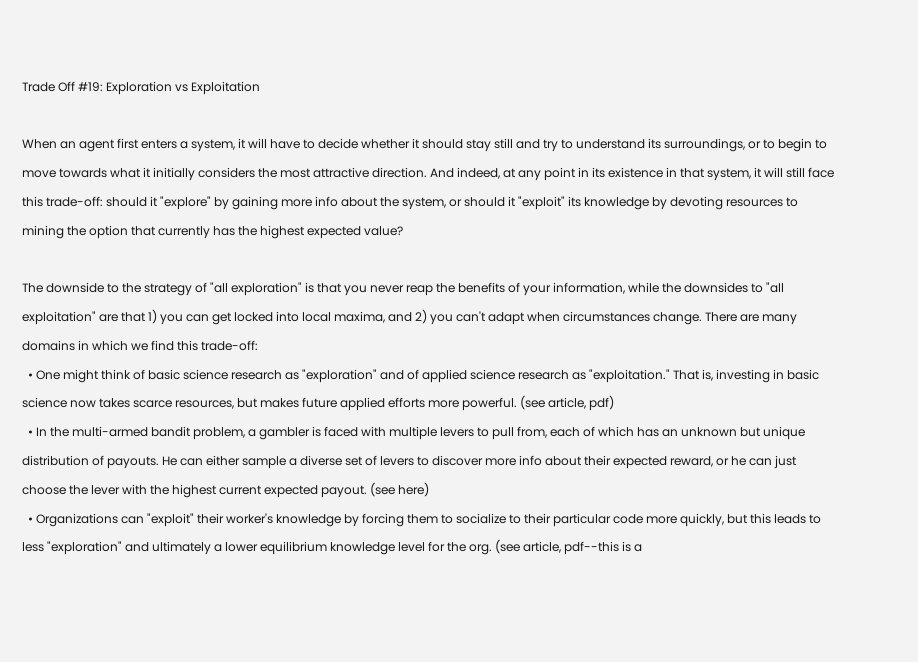Trade Off #19: Exploration vs Exploitation

When an agent first enters a system, it will have to decide whether it should stay still and try to understand its surroundings, or to begin to move towards what it initially considers the most attractive direction. And indeed, at any point in its existence in that system, it will still face this trade-off: should it "explore" by gaining more info about the system, or should it "exploit" its knowledge by devoting resources to mining the option that currently has the highest expected value?

The downside to the strategy of "all exploration" is that you never reap the benefits of your information, while the downsides to "all exploitation" are that 1) you can get locked into local maxima, and 2) you can't adapt when circumstances change. There are many domains in which we find this trade-off:
  • One might think of basic science research as "exploration" and of applied science research as "exploitation." That is, investing in basic science now takes scarce resources, but makes future applied efforts more powerful. (see article, pdf)
  • In the multi-armed bandit problem, a gambler is faced with multiple levers to pull from, each of which has an unknown but unique distribution of payouts. He can either sample a diverse set of levers to discover more info about their expected reward, or he can just choose the lever with the highest current expected payout. (see here)
  • Organizations can "exploit" their worker's knowledge by forcing them to socialize to their particular code more quickly, but this leads to less "exploration" and ultimately a lower equilibrium knowledge level for the org. (see article, pdf--this is a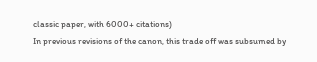classic paper, with 6000+ citations)
In previous revisions of the canon, this trade off was subsumed by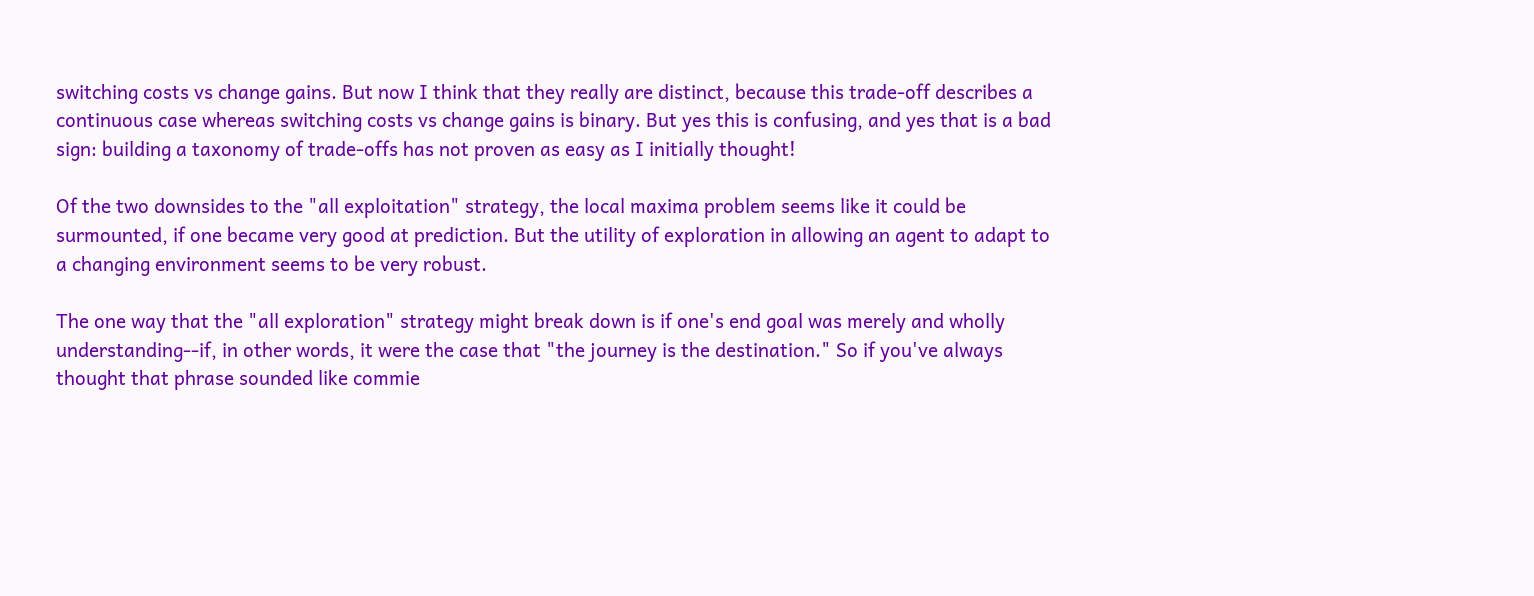switching costs vs change gains. But now I think that they really are distinct, because this trade-off describes a continuous case whereas switching costs vs change gains is binary. But yes this is confusing, and yes that is a bad sign: building a taxonomy of trade-offs has not proven as easy as I initially thought!

Of the two downsides to the "all exploitation" strategy, the local maxima problem seems like it could be surmounted, if one became very good at prediction. But the utility of exploration in allowing an agent to adapt to a changing environment seems to be very robust.

The one way that the "all exploration" strategy might break down is if one's end goal was merely and wholly understanding--if, in other words, it were the case that "the journey is the destination." So if you've always thought that phrase sounded like commie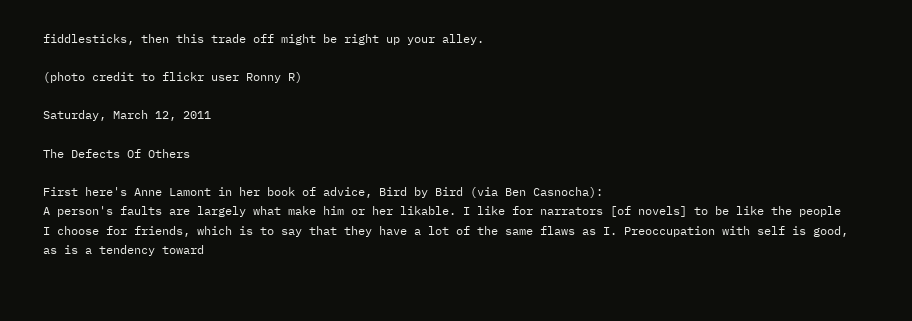fiddlesticks, then this trade off might be right up your alley.

(photo credit to flickr user Ronny R)

Saturday, March 12, 2011

The Defects Of Others

First here's Anne Lamont in her book of advice, Bird by Bird (via Ben Casnocha):
A person's faults are largely what make him or her likable. I like for narrators [of novels] to be like the people I choose for friends, which is to say that they have a lot of the same flaws as I. Preoccupation with self is good, as is a tendency toward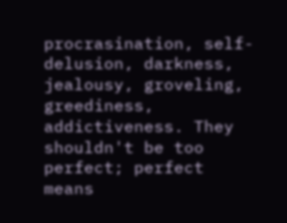procrasination, self-delusion, darkness, jealousy, groveling, greediness, addictiveness. They shouldn't be too perfect; perfect means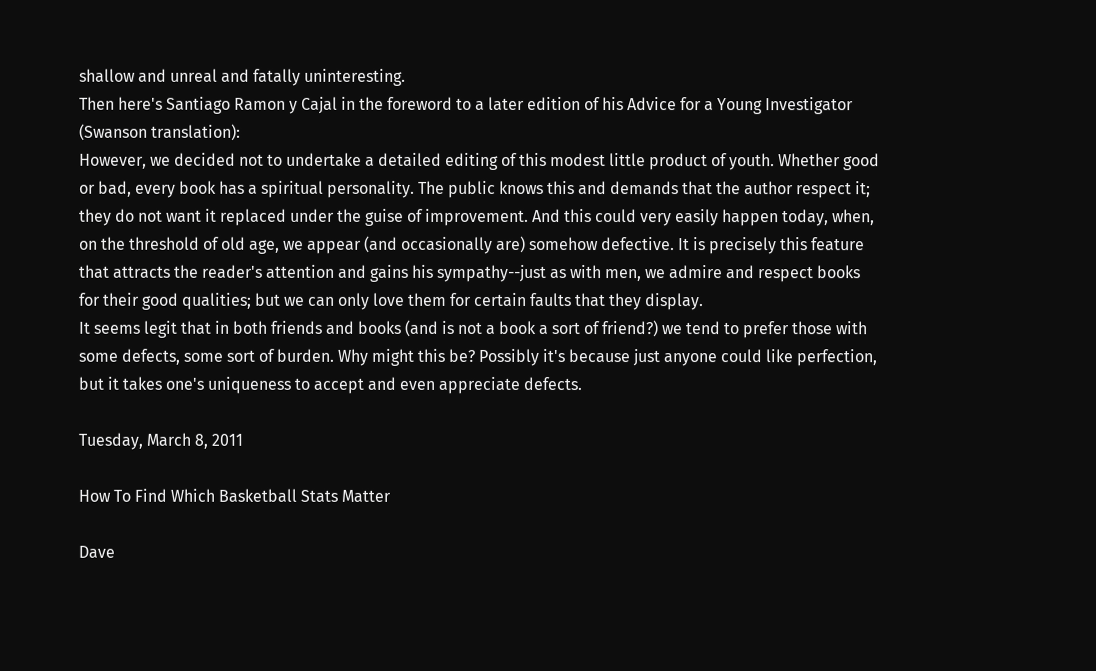shallow and unreal and fatally uninteresting.
Then here's Santiago Ramon y Cajal in the foreword to a later edition of his Advice for a Young Investigator (Swanson translation):
However, we decided not to undertake a detailed editing of this modest little product of youth. Whether good or bad, every book has a spiritual personality. The public knows this and demands that the author respect it; they do not want it replaced under the guise of improvement. And this could very easily happen today, when, on the threshold of old age, we appear (and occasionally are) somehow defective. It is precisely this feature that attracts the reader's attention and gains his sympathy--just as with men, we admire and respect books for their good qualities; but we can only love them for certain faults that they display.
It seems legit that in both friends and books (and is not a book a sort of friend?) we tend to prefer those with some defects, some sort of burden. Why might this be? Possibly it's because just anyone could like perfection, but it takes one's uniqueness to accept and even appreciate defects.

Tuesday, March 8, 2011

How To Find Which Basketball Stats Matter

Dave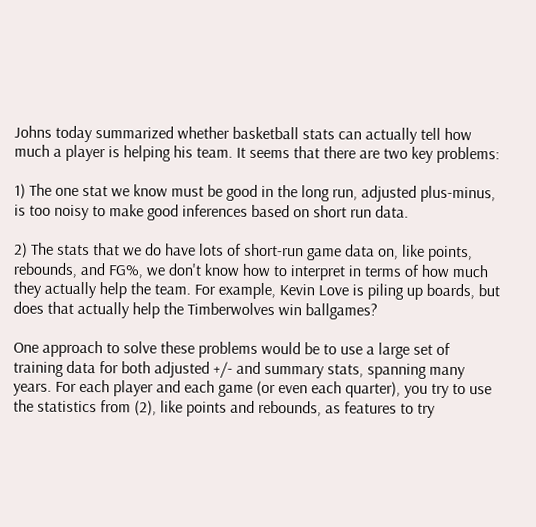Johns today summarized whether basketball stats can actually tell how much a player is helping his team. It seems that there are two key problems:

1) The one stat we know must be good in the long run, adjusted plus-minus, is too noisy to make good inferences based on short run data.

2) The stats that we do have lots of short-run game data on, like points, rebounds, and FG%, we don't know how to interpret in terms of how much they actually help the team. For example, Kevin Love is piling up boards, but does that actually help the Timberwolves win ballgames?

One approach to solve these problems would be to use a large set of training data for both adjusted +/- and summary stats, spanning many years. For each player and each game (or even each quarter), you try to use the statistics from (2), like points and rebounds, as features to try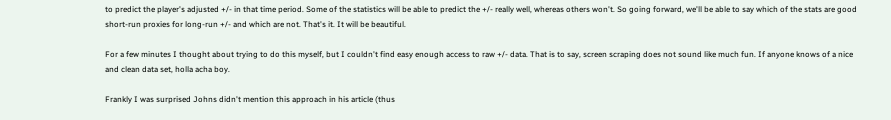to predict the player's adjusted +/- in that time period. Some of the statistics will be able to predict the +/- really well, whereas others won't. So going forward, we'll be able to say which of the stats are good short-run proxies for long-run +/- and which are not. That's it. It will be beautiful.

For a few minutes I thought about trying to do this myself, but I couldn't find easy enough access to raw +/- data. That is to say, screen scraping does not sound like much fun. If anyone knows of a nice and clean data set, holla acha boy.

Frankly I was surprised Johns didn't mention this approach in his article (thus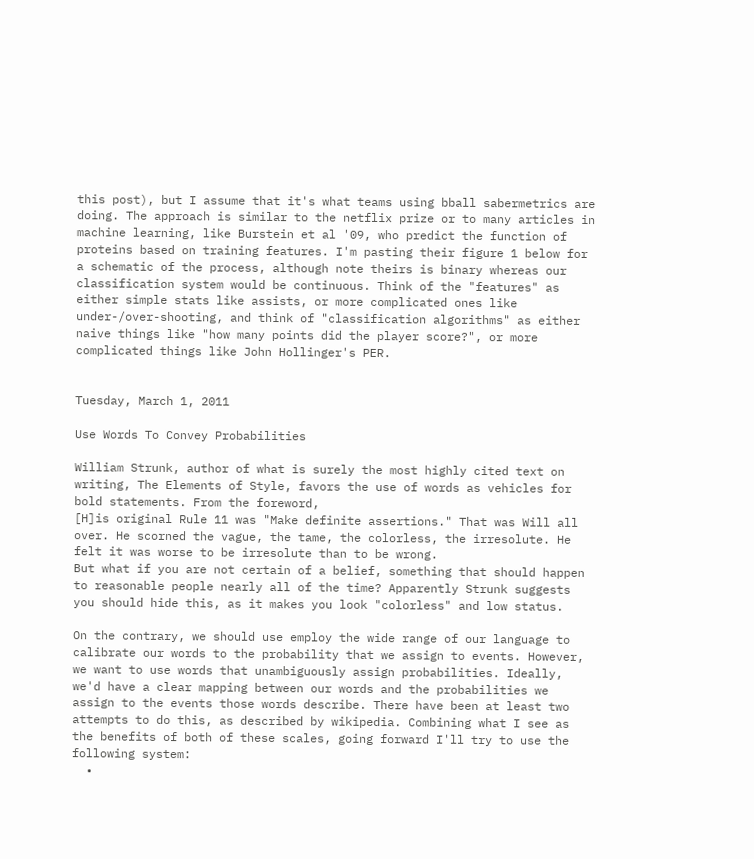this post), but I assume that it's what teams using bball sabermetrics are doing. The approach is similar to the netflix prize or to many articles in machine learning, like Burstein et al '09, who predict the function of proteins based on training features. I'm pasting their figure 1 below for a schematic of the process, although note theirs is binary whereas our classification system would be continuous. Think of the "features" as either simple stats like assists, or more complicated ones like under-/over-shooting, and think of "classification algorithms" as either naive things like "how many points did the player score?", or more complicated things like John Hollinger's PER.


Tuesday, March 1, 2011

Use Words To Convey Probabilities

William Strunk, author of what is surely the most highly cited text on writing, The Elements of Style, favors the use of words as vehicles for bold statements. From the foreword,
[H]is original Rule 11 was "Make definite assertions." That was Will all over. He scorned the vague, the tame, the colorless, the irresolute. He felt it was worse to be irresolute than to be wrong.
But what if you are not certain of a belief, something that should happen to reasonable people nearly all of the time? Apparently Strunk suggests you should hide this, as it makes you look "colorless" and low status.

On the contrary, we should use employ the wide range of our language to calibrate our words to the probability that we assign to events. However, we want to use words that unambiguously assign probabilities. Ideally, we'd have a clear mapping between our words and the probabilities we assign to the events those words describe. There have been at least two attempts to do this, as described by wikipedia. Combining what I see as the benefits of both of these scales, going forward I'll try to use the following system:
  •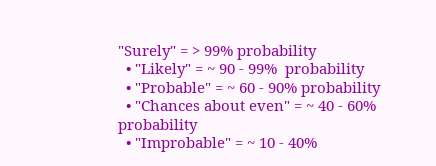"Surely" = > 99% probability
  • "Likely" = ~ 90 - 99%  probability
  • "Probable" = ~ 60 - 90% probability
  • "Chances about even" = ~ 40 - 60% probability
  • "Improbable" = ~ 10 - 40%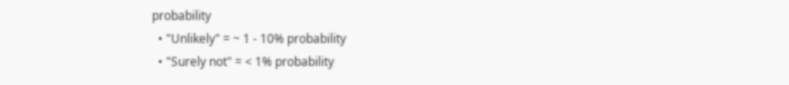probability
  • "Unlikely" = ~ 1 - 10% probability
  • "Surely not" = < 1% probability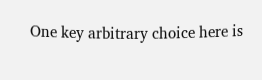One key arbitrary choice here is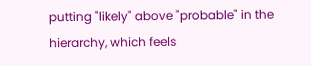putting "likely" above "probable" in the hierarchy, which feels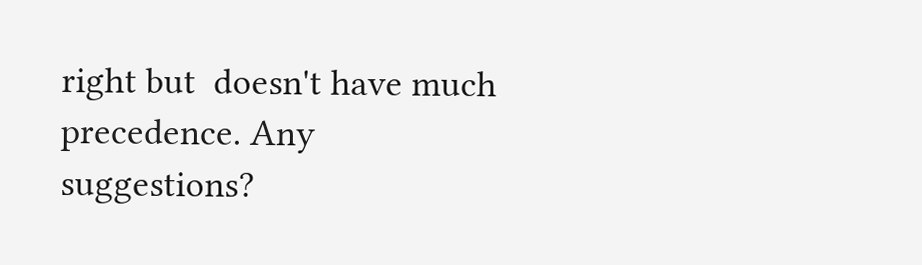right but  doesn't have much precedence. Any suggestions?